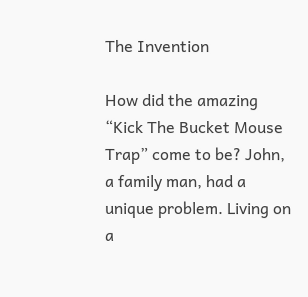The Invention

How did the amazing “Kick The Bucket Mouse Trap” come to be? John, a family man, had a unique problem. Living on a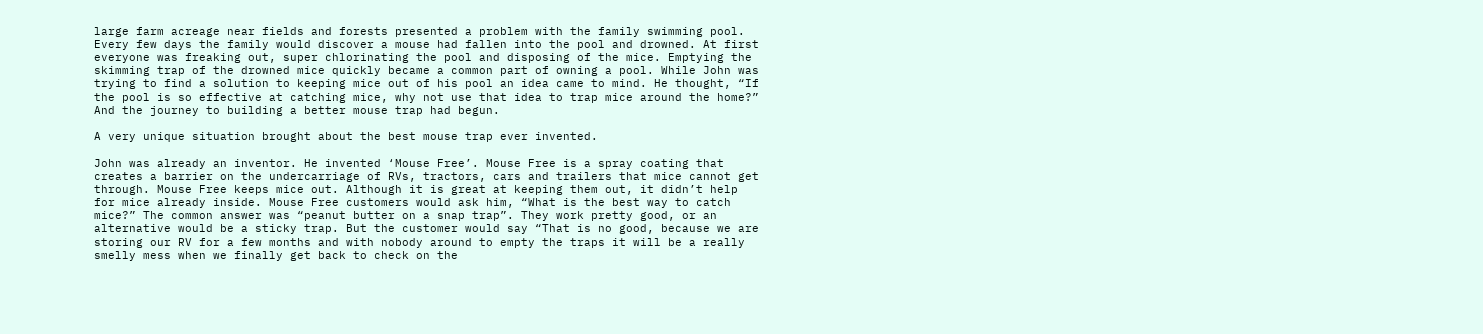large farm acreage near fields and forests presented a problem with the family swimming pool. Every few days the family would discover a mouse had fallen into the pool and drowned. At first everyone was freaking out, super chlorinating the pool and disposing of the mice. Emptying the skimming trap of the drowned mice quickly became a common part of owning a pool. While John was trying to find a solution to keeping mice out of his pool an idea came to mind. He thought, “If the pool is so effective at catching mice, why not use that idea to trap mice around the home?” And the journey to building a better mouse trap had begun.

A very unique situation brought about the best mouse trap ever invented.

John was already an inventor. He invented ‘Mouse Free’. Mouse Free is a spray coating that creates a barrier on the undercarriage of RVs, tractors, cars and trailers that mice cannot get through. Mouse Free keeps mice out. Although it is great at keeping them out, it didn’t help for mice already inside. Mouse Free customers would ask him, “What is the best way to catch mice?” The common answer was “peanut butter on a snap trap”. They work pretty good, or an alternative would be a sticky trap. But the customer would say “That is no good, because we are storing our RV for a few months and with nobody around to empty the traps it will be a really smelly mess when we finally get back to check on the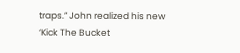traps.” John realized his new ‘Kick The Bucket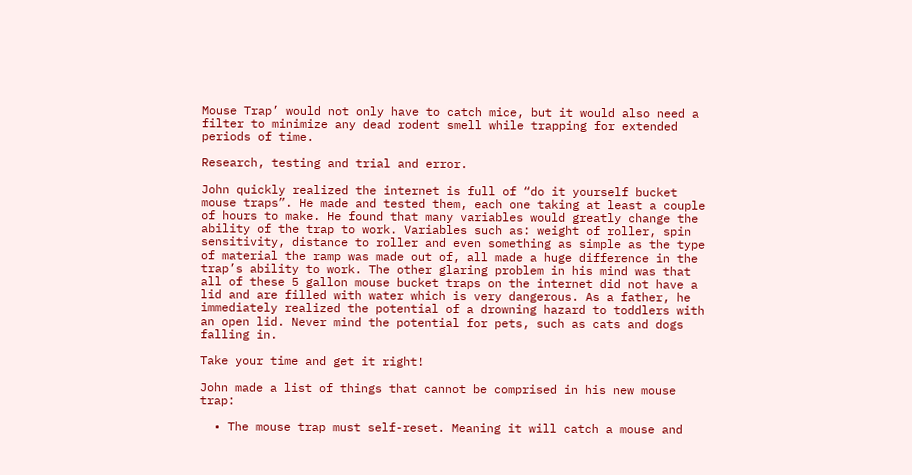Mouse Trap’ would not only have to catch mice, but it would also need a filter to minimize any dead rodent smell while trapping for extended periods of time.

Research, testing and trial and error.

John quickly realized the internet is full of “do it yourself bucket mouse traps”. He made and tested them, each one taking at least a couple of hours to make. He found that many variables would greatly change the ability of the trap to work. Variables such as: weight of roller, spin sensitivity, distance to roller and even something as simple as the type of material the ramp was made out of, all made a huge difference in the trap’s ability to work. The other glaring problem in his mind was that all of these 5 gallon mouse bucket traps on the internet did not have a lid and are filled with water which is very dangerous. As a father, he immediately realized the potential of a drowning hazard to toddlers with an open lid. Never mind the potential for pets, such as cats and dogs falling in.

Take your time and get it right!

John made a list of things that cannot be comprised in his new mouse trap:

  • The mouse trap must self-reset. Meaning it will catch a mouse and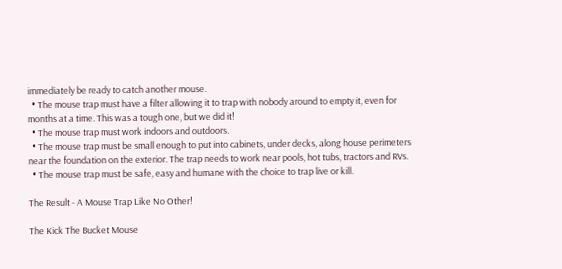immediately be ready to catch another mouse.
  • The mouse trap must have a filter allowing it to trap with nobody around to empty it, even for months at a time. This was a tough one, but we did it!
  • The mouse trap must work indoors and outdoors.
  • The mouse trap must be small enough to put into cabinets, under decks, along house perimeters near the foundation on the exterior. The trap needs to work near pools, hot tubs, tractors and RVs.
  • The mouse trap must be safe, easy and humane with the choice to trap live or kill.

The Result - A Mouse Trap Like No Other!

The Kick The Bucket Mouse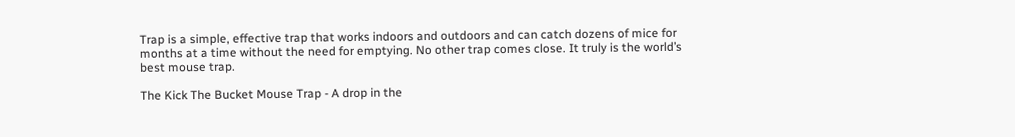Trap is a simple, effective trap that works indoors and outdoors and can catch dozens of mice for months at a time without the need for emptying. No other trap comes close. It truly is the world’s best mouse trap.

The Kick The Bucket Mouse Trap - A drop in the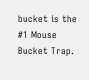bucket is the #1 Mouse Bucket Trap.